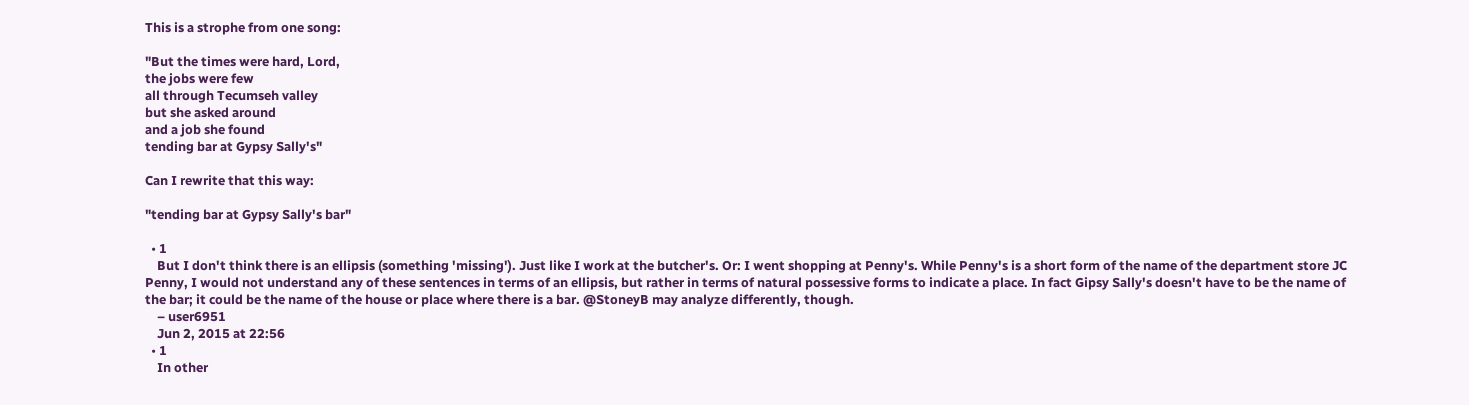This is a strophe from one song:

"But the times were hard, Lord,
the jobs were few
all through Tecumseh valley
but she asked around
and a job she found
tending bar at Gypsy Sally's"

Can I rewrite that this way:

"tending bar at Gypsy Sally's bar"

  • 1
    But I don't think there is an ellipsis (something 'missing'). Just like I work at the butcher's. Or: I went shopping at Penny's. While Penny's is a short form of the name of the department store JC Penny, I would not understand any of these sentences in terms of an ellipsis, but rather in terms of natural possessive forms to indicate a place. In fact Gipsy Sally's doesn't have to be the name of the bar; it could be the name of the house or place where there is a bar. @StoneyB may analyze differently, though.
    – user6951
    Jun 2, 2015 at 22:56
  • 1
    In other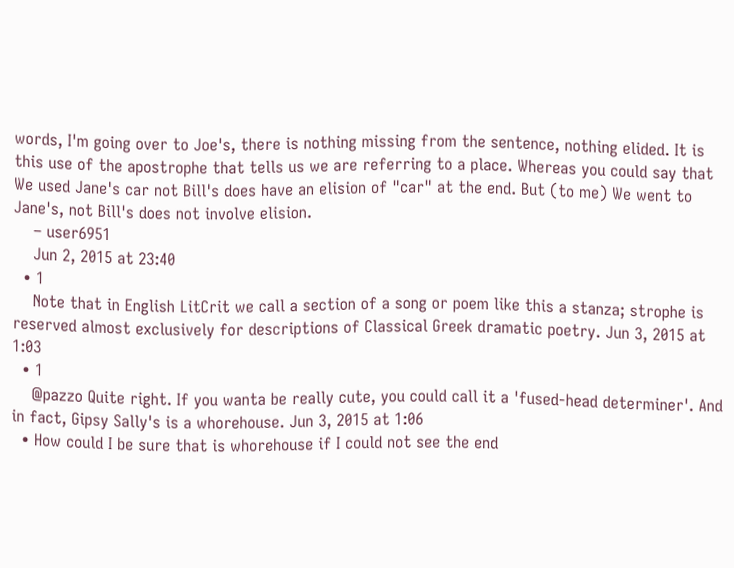words, I'm going over to Joe's, there is nothing missing from the sentence, nothing elided. It is this use of the apostrophe that tells us we are referring to a place. Whereas you could say that We used Jane's car not Bill's does have an elision of "car" at the end. But (to me) We went to Jane's, not Bill's does not involve elision.
    – user6951
    Jun 2, 2015 at 23:40
  • 1
    Note that in English LitCrit we call a section of a song or poem like this a stanza; strophe is reserved almost exclusively for descriptions of Classical Greek dramatic poetry. Jun 3, 2015 at 1:03
  • 1
    @pazzo Quite right. If you wanta be really cute, you could call it a 'fused-head determiner'. And in fact, Gipsy Sally's is a whorehouse. Jun 3, 2015 at 1:06
  • How could I be sure that is whorehouse if I could not see the end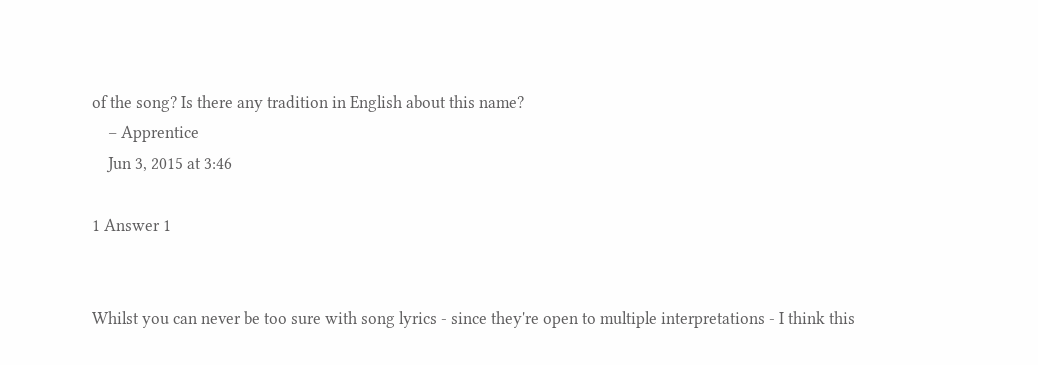of the song? Is there any tradition in English about this name?
    – Apprentice
    Jun 3, 2015 at 3:46

1 Answer 1


Whilst you can never be too sure with song lyrics - since they're open to multiple interpretations - I think this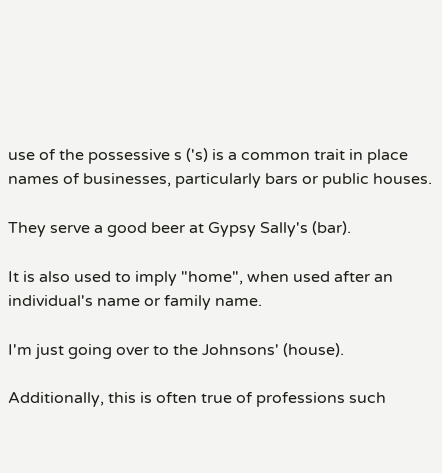use of the possessive s ('s) is a common trait in place names of businesses, particularly bars or public houses.

They serve a good beer at Gypsy Sally's (bar).

It is also used to imply "home", when used after an individual's name or family name.

I'm just going over to the Johnsons' (house).

Additionally, this is often true of professions such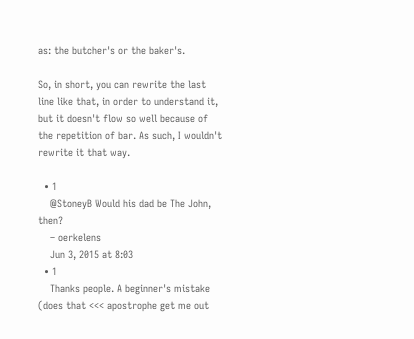as: the butcher's or the baker's.

So, in short, you can rewrite the last line like that, in order to understand it, but it doesn't flow so well because of the repetition of bar. As such, I wouldn't rewrite it that way.

  • 1
    @StoneyB Would his dad be The John, then?
    – oerkelens
    Jun 3, 2015 at 8:03
  • 1
    Thanks people. A beginner's mistake (does that <<< apostrophe get me out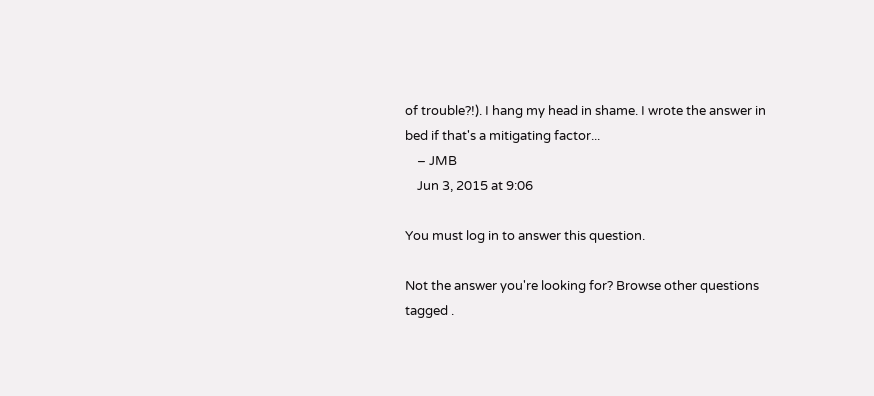of trouble?!). I hang my head in shame. I wrote the answer in bed if that's a mitigating factor...
    – JMB
    Jun 3, 2015 at 9:06

You must log in to answer this question.

Not the answer you're looking for? Browse other questions tagged .